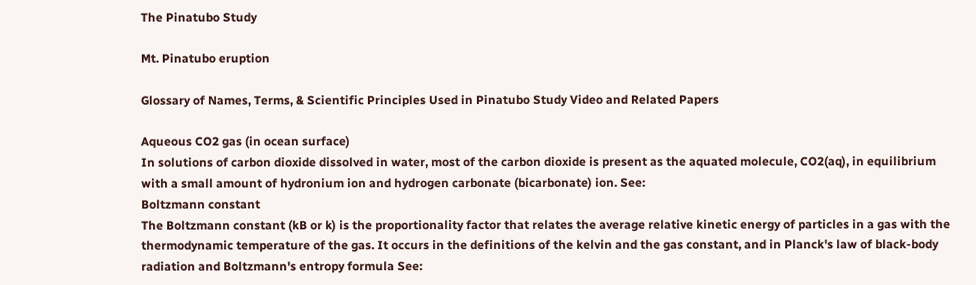The Pinatubo Study

Mt. Pinatubo eruption

Glossary of Names, Terms, & Scientific Principles Used in Pinatubo Study Video and Related Papers

Aqueous CO2 gas (in ocean surface)
In solutions of carbon dioxide dissolved in water, most of the carbon dioxide is present as the aquated molecule, CO2(aq), in equilibrium with a small amount of hydronium ion and hydrogen carbonate (bicarbonate) ion. See:
Boltzmann constant
The Boltzmann constant (kB or k) is the proportionality factor that relates the average relative kinetic energy of particles in a gas with the thermodynamic temperature of the gas. It occurs in the definitions of the kelvin and the gas constant, and in Planck's law of black-body radiation and Boltzmann's entropy formula See: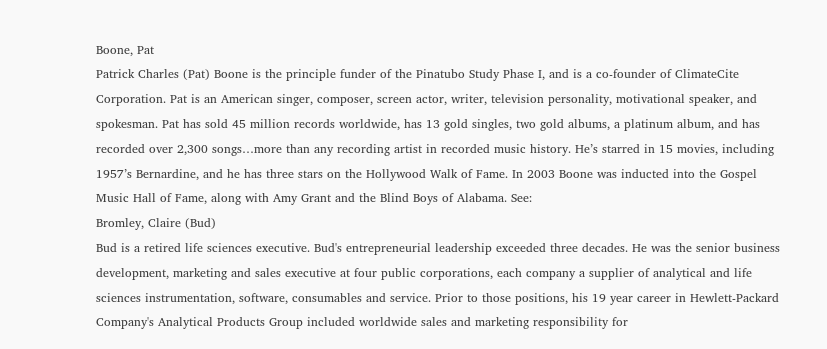Boone, Pat
Patrick Charles (Pat) Boone is the principle funder of the Pinatubo Study Phase I, and is a co-founder of ClimateCite Corporation. Pat is an American singer, composer, screen actor, writer, television personality, motivational speaker, and spokesman. Pat has sold 45 million records worldwide, has 13 gold singles, two gold albums, a platinum album, and has recorded over 2,300 songs…more than any recording artist in recorded music history. He’s starred in 15 movies, including 1957’s Bernardine, and he has three stars on the Hollywood Walk of Fame. In 2003 Boone was inducted into the Gospel Music Hall of Fame, along with Amy Grant and the Blind Boys of Alabama. See:
Bromley, Claire (Bud)
Bud is a retired life sciences executive. Bud's entrepreneurial leadership exceeded three decades. He was the senior business development, marketing and sales executive at four public corporations, each company a supplier of analytical and life sciences instrumentation, software, consumables and service. Prior to those positions, his 19 year career in Hewlett-Packard Company's Analytical Products Group included worldwide sales and marketing responsibility for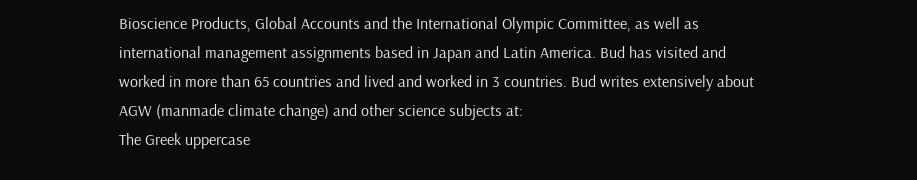Bioscience Products, Global Accounts and the International Olympic Committee, as well as international management assignments based in Japan and Latin America. Bud has visited and worked in more than 65 countries and lived and worked in 3 countries. Bud writes extensively about AGW (manmade climate change) and other science subjects at:
The Greek uppercase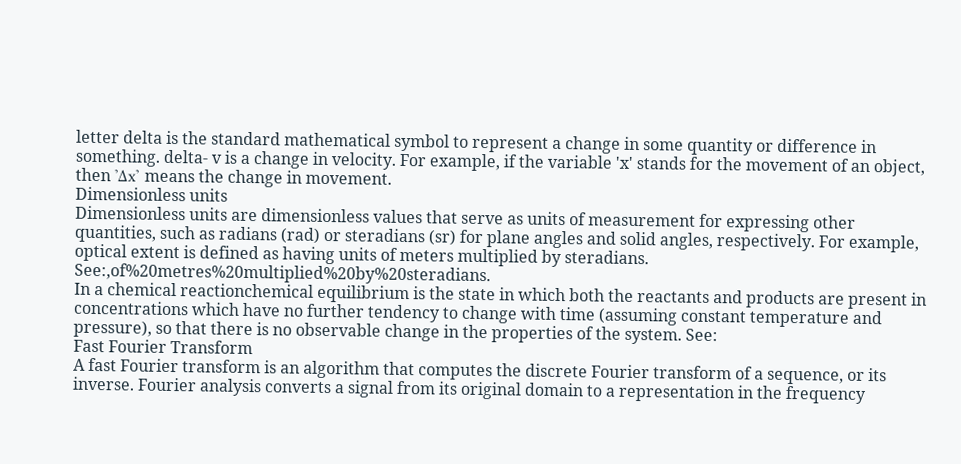letter delta is the standard mathematical symbol to represent a change in some quantity or difference in something. delta- v is a change in velocity. For example, if the variable 'x' stands for the movement of an object, then 'Δx' means the change in movement.
Dimensionless units
Dimensionless units are dimensionless values that serve as units of measurement for expressing other quantities, such as radians (rad) or steradians (sr) for plane angles and solid angles, respectively. For example, optical extent is defined as having units of meters multiplied by steradians. See:,of%20metres%20multiplied%20by%20steradians.
In a chemical reactionchemical equilibrium is the state in which both the reactants and products are present in concentrations which have no further tendency to change with time (assuming constant temperature and pressure), so that there is no observable change in the properties of the system. See:
Fast Fourier Transform
A fast Fourier transform is an algorithm that computes the discrete Fourier transform of a sequence, or its inverse. Fourier analysis converts a signal from its original domain to a representation in the frequency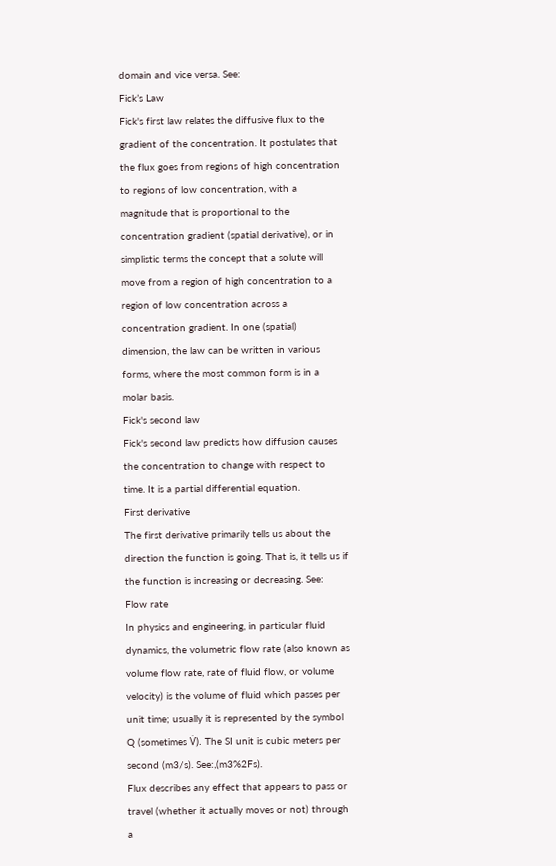domain and vice versa. See:
Fick’s Law
Fick's first law relates the diffusive flux to the gradient of the concentration. It postulates that the flux goes from regions of high concentration to regions of low concentration, with a magnitude that is proportional to the concentration gradient (spatial derivative), or in simplistic terms the concept that a solute will move from a region of high concentration to a region of low concentration across a concentration gradient. In one (spatial) dimension, the law can be written in various forms, where the most common form is in a molar basis.
Fick's second law
Fick's second law predicts how diffusion causes the concentration to change with respect to time. It is a partial differential equation.
First derivative
The first derivative primarily tells us about the direction the function is going. That is, it tells us if the function is increasing or decreasing. See:
Flow rate
In physics and engineering, in particular fluid dynamics, the volumetric flow rate (also known as volume flow rate, rate of fluid flow, or volume velocity) is the volume of fluid which passes per unit time; usually it is represented by the symbol Q (sometimes V̇). The SI unit is cubic meters per second (m3/s). See:,(m3%2Fs).
Flux describes any effect that appears to pass or travel (whether it actually moves or not) through a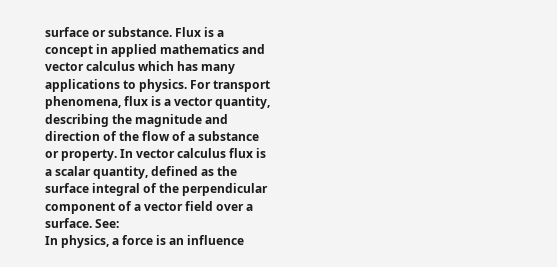surface or substance. Flux is a concept in applied mathematics and vector calculus which has many applications to physics. For transport phenomena, flux is a vector quantity, describing the magnitude and direction of the flow of a substance or property. In vector calculus flux is a scalar quantity, defined as the surface integral of the perpendicular component of a vector field over a surface. See:
In physics, a force is an influence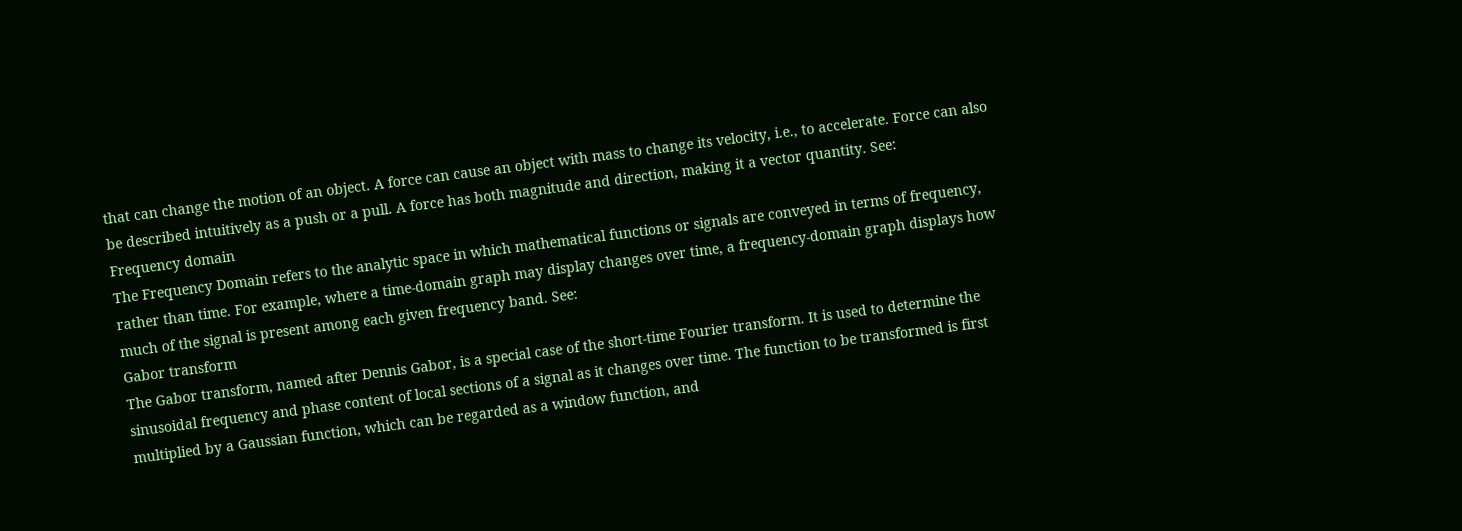that can change the motion of an object. A force can cause an object with mass to change its velocity, i.e., to accelerate. Force can also be described intuitively as a push or a pull. A force has both magnitude and direction, making it a vector quantity. See:
Frequency domain
The Frequency Domain refers to the analytic space in which mathematical functions or signals are conveyed in terms of frequency, rather than time. For example, where a time-domain graph may display changes over time, a frequency-domain graph displays how much of the signal is present among each given frequency band. See:
Gabor transform
The Gabor transform, named after Dennis Gabor, is a special case of the short-time Fourier transform. It is used to determine the sinusoidal frequency and phase content of local sections of a signal as it changes over time. The function to be transformed is first multiplied by a Gaussian function, which can be regarded as a window function, and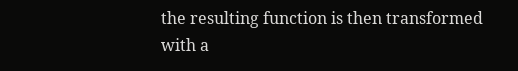the resulting function is then transformed with a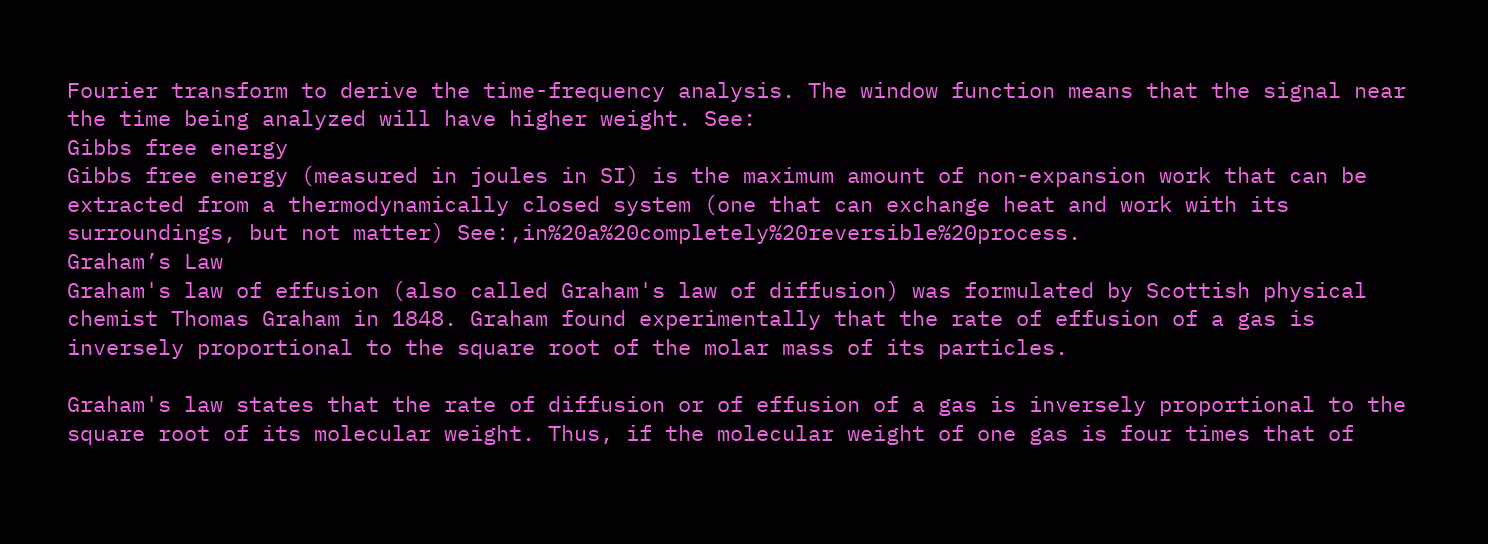Fourier transform to derive the time-frequency analysis. The window function means that the signal near the time being analyzed will have higher weight. See:
Gibbs free energy
Gibbs free energy (measured in joules in SI) is the maximum amount of non-expansion work that can be extracted from a thermodynamically closed system (one that can exchange heat and work with its surroundings, but not matter) See:,in%20a%20completely%20reversible%20process.
Graham’s Law
Graham's law of effusion (also called Graham's law of diffusion) was formulated by Scottish physical chemist Thomas Graham in 1848. Graham found experimentally that the rate of effusion of a gas is inversely proportional to the square root of the molar mass of its particles.

Graham's law states that the rate of diffusion or of effusion of a gas is inversely proportional to the square root of its molecular weight. Thus, if the molecular weight of one gas is four times that of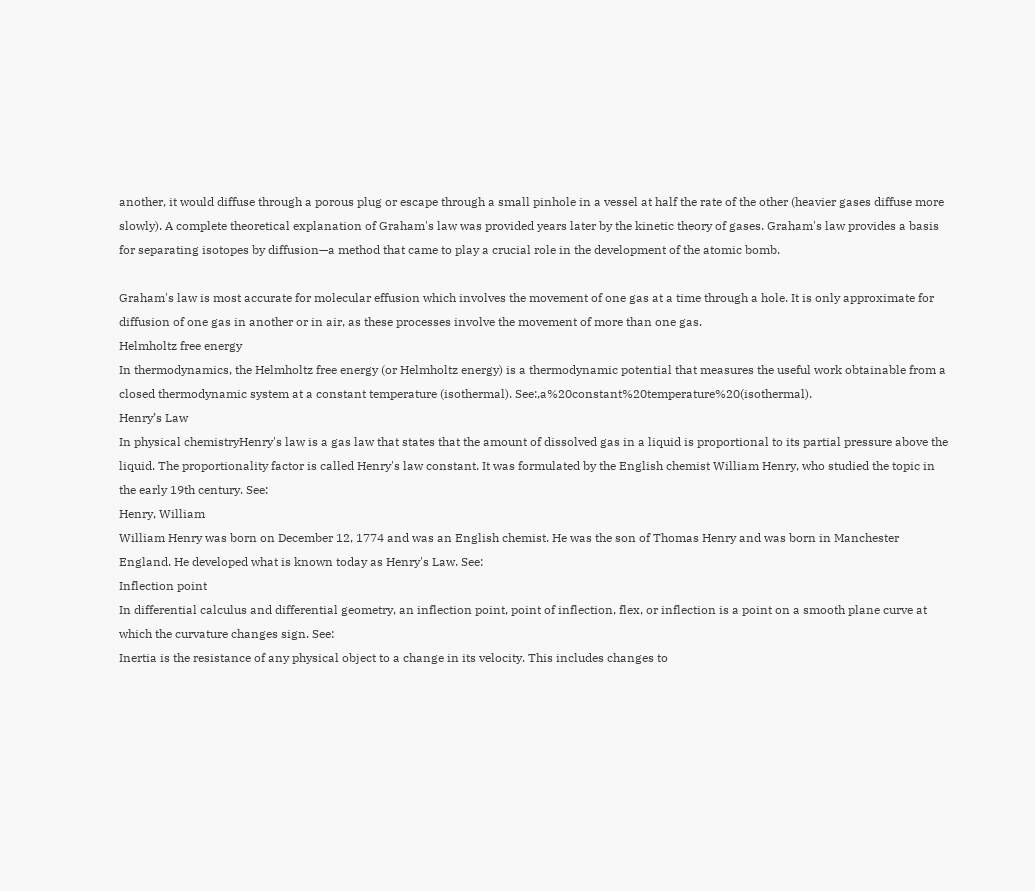another, it would diffuse through a porous plug or escape through a small pinhole in a vessel at half the rate of the other (heavier gases diffuse more slowly). A complete theoretical explanation of Graham's law was provided years later by the kinetic theory of gases. Graham's law provides a basis for separating isotopes by diffusion—a method that came to play a crucial role in the development of the atomic bomb.

Graham's law is most accurate for molecular effusion which involves the movement of one gas at a time through a hole. It is only approximate for diffusion of one gas in another or in air, as these processes involve the movement of more than one gas.
Helmholtz free energy
In thermodynamics, the Helmholtz free energy (or Helmholtz energy) is a thermodynamic potential that measures the useful work obtainable from a closed thermodynamic system at a constant temperature (isothermal). See:,a%20constant%20temperature%20(isothermal).
Henry’s Law
In physical chemistryHenry's law is a gas law that states that the amount of dissolved gas in a liquid is proportional to its partial pressure above the liquid. The proportionality factor is called Henry's law constant. It was formulated by the English chemist William Henry, who studied the topic in the early 19th century. See:
Henry, William
William Henry was born on December 12, 1774 and was an English chemist. He was the son of Thomas Henry and was born in Manchester England. He developed what is known today as Henry's Law. See:
Inflection point
In differential calculus and differential geometry, an inflection point, point of inflection, flex, or inflection is a point on a smooth plane curve at which the curvature changes sign. See:
Inertia is the resistance of any physical object to a change in its velocity. This includes changes to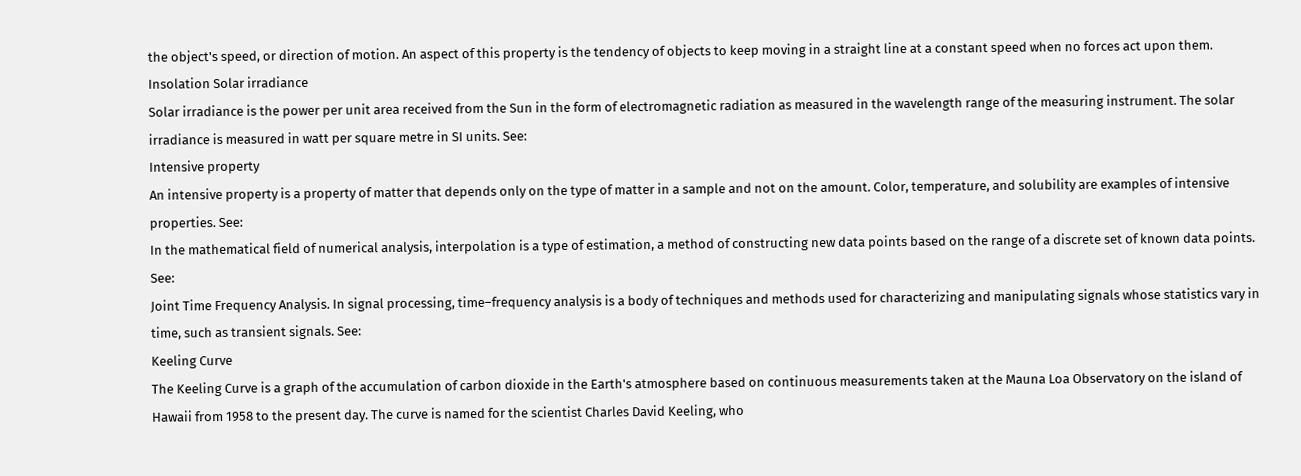the object's speed, or direction of motion. An aspect of this property is the tendency of objects to keep moving in a straight line at a constant speed when no forces act upon them.
Insolation Solar irradiance
Solar irradiance is the power per unit area received from the Sun in the form of electromagnetic radiation as measured in the wavelength range of the measuring instrument. The solar irradiance is measured in watt per square metre in SI units. See:
Intensive property
An intensive property is a property of matter that depends only on the type of matter in a sample and not on the amount. Color, temperature, and solubility are examples of intensive properties. See:
In the mathematical field of numerical analysis, interpolation is a type of estimation, a method of constructing new data points based on the range of a discrete set of known data points. See:
Joint Time Frequency Analysis. In signal processing, time–frequency analysis is a body of techniques and methods used for characterizing and manipulating signals whose statistics vary in time, such as transient signals. See:
Keeling Curve
The Keeling Curve is a graph of the accumulation of carbon dioxide in the Earth's atmosphere based on continuous measurements taken at the Mauna Loa Observatory on the island of Hawaii from 1958 to the present day. The curve is named for the scientist Charles David Keeling, who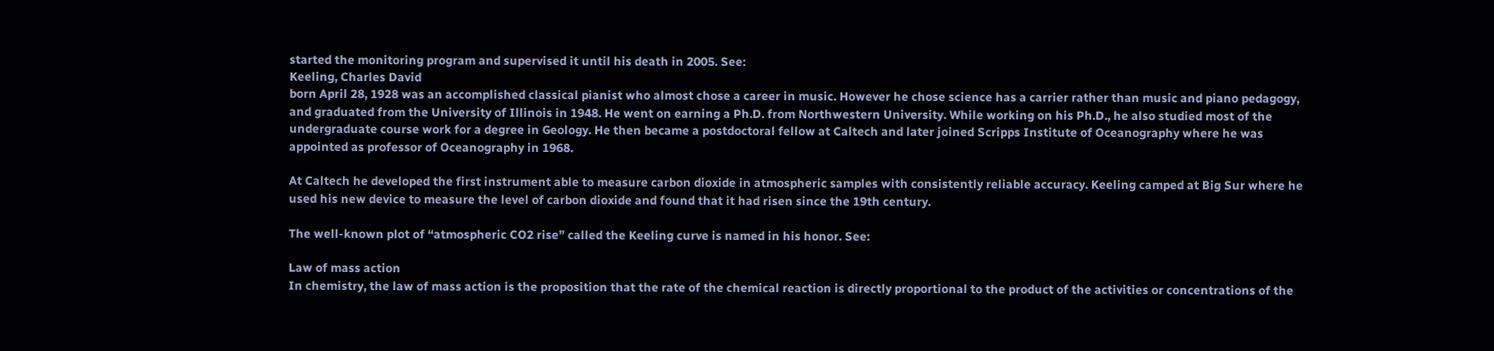started the monitoring program and supervised it until his death in 2005. See:
Keeling, Charles David
born April 28, 1928 was an accomplished classical pianist who almost chose a career in music. However he chose science has a carrier rather than music and piano pedagogy, and graduated from the University of Illinois in 1948. He went on earning a Ph.D. from Northwestern University. While working on his Ph.D., he also studied most of the undergraduate course work for a degree in Geology. He then became a postdoctoral fellow at Caltech and later joined Scripps Institute of Oceanography where he was appointed as professor of Oceanography in 1968.

At Caltech he developed the first instrument able to measure carbon dioxide in atmospheric samples with consistently reliable accuracy. Keeling camped at Big Sur where he used his new device to measure the level of carbon dioxide and found that it had risen since the 19th century.

The well-known plot of “atmospheric CO2 rise” called the Keeling curve is named in his honor. See:

Law of mass action
In chemistry, the law of mass action is the proposition that the rate of the chemical reaction is directly proportional to the product of the activities or concentrations of the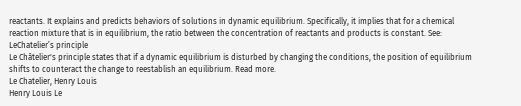reactants. It explains and predicts behaviors of solutions in dynamic equilibrium. Specifically, it implies that for a chemical reaction mixture that is in equilibrium, the ratio between the concentration of reactants and products is constant. See:
LeChatelier’s principle
Le Châtelier's principle states that if a dynamic equilibrium is disturbed by changing the conditions, the position of equilibrium shifts to counteract the change to reestablish an equilibrium. Read more.
Le Chatelier, Henry Louis
Henry Louis Le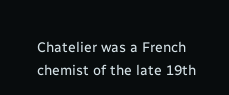Chatelier was a French chemist of the late 19th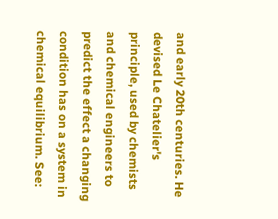and early 20th centuries. He devised Le Chatelier's principle, used by chemists and chemical engineers to predict the effect a changing condition has on a system in chemical equilibrium. See: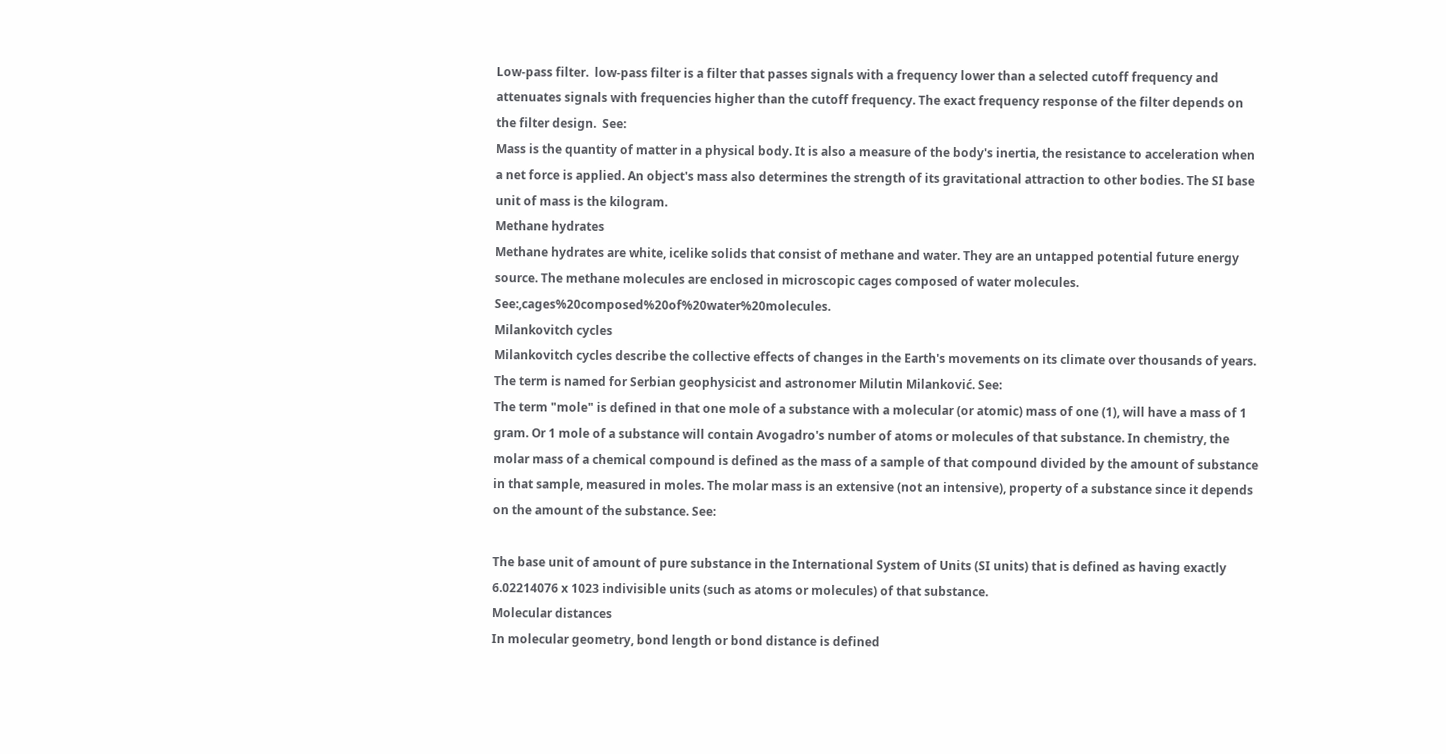Low-pass filter.  low-pass filter is a filter that passes signals with a frequency lower than a selected cutoff frequency and attenuates signals with frequencies higher than the cutoff frequency. The exact frequency response of the filter depends on the filter design.  See:
Mass is the quantity of matter in a physical body. It is also a measure of the body's inertia, the resistance to acceleration when a net force is applied. An object's mass also determines the strength of its gravitational attraction to other bodies. The SI base unit of mass is the kilogram.
Methane hydrates
Methane hydrates are white, icelike solids that consist of methane and water. They are an untapped potential future energy source. The methane molecules are enclosed in microscopic cages composed of water molecules. See:,cages%20composed%20of%20water%20molecules.
Milankovitch cycles
Milankovitch cycles describe the collective effects of changes in the Earth's movements on its climate over thousands of years. The term is named for Serbian geophysicist and astronomer Milutin Milanković. See:
The term "mole" is defined in that one mole of a substance with a molecular (or atomic) mass of one (1), will have a mass of 1 gram. Or 1 mole of a substance will contain Avogadro's number of atoms or molecules of that substance. In chemistry, the molar mass of a chemical compound is defined as the mass of a sample of that compound divided by the amount of substance in that sample, measured in moles. The molar mass is an extensive (not an intensive), property of a substance since it depends on the amount of the substance. See:

The base unit of amount of pure substance in the International System of Units (SI units) that is defined as having exactly 6.02214076 x 1023 indivisible units (such as atoms or molecules) of that substance.
Molecular distances
In molecular geometry, bond length or bond distance is defined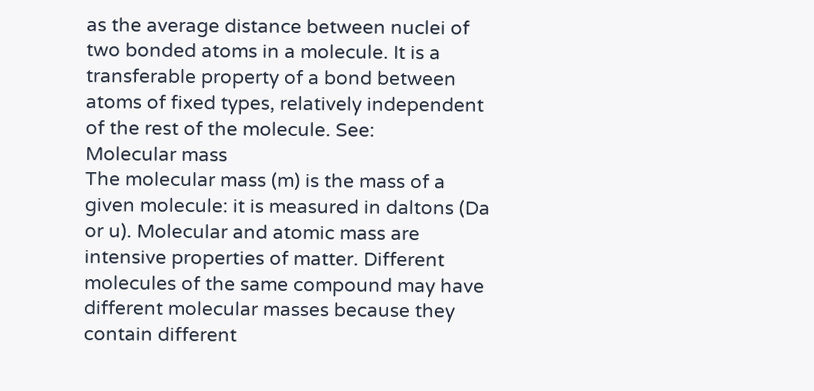as the average distance between nuclei of two bonded atoms in a molecule. It is a transferable property of a bond between atoms of fixed types, relatively independent of the rest of the molecule. See:
Molecular mass
The molecular mass (m) is the mass of a given molecule: it is measured in daltons (Da or u). Molecular and atomic mass are intensive properties of matter. Different molecules of the same compound may have different molecular masses because they contain different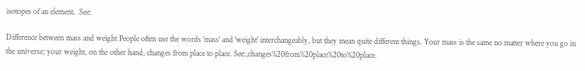isotopes of an element.  See:

Difference between mass and weight People often use the words 'mass' and 'weight' interchangeably, but they mean quite different things. Your mass is the same no matter where you go in the universe; your weight, on the other hand, changes from place to place. See:,changes%20from%20place%20to%20place.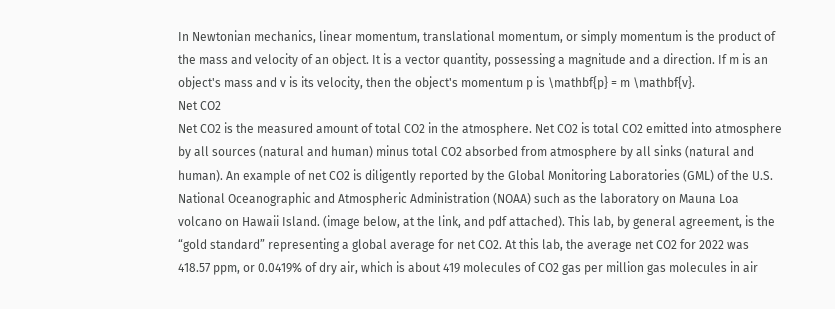In Newtonian mechanics, linear momentum, translational momentum, or simply momentum is the product of the mass and velocity of an object. It is a vector quantity, possessing a magnitude and a direction. If m is an object's mass and v is its velocity, then the object's momentum p is \mathbf{p} = m \mathbf{v}.
Net CO2
Net CO2 is the measured amount of total CO2 in the atmosphere. Net CO2 is total CO2 emitted into atmosphere by all sources (natural and human) minus total CO2 absorbed from atmosphere by all sinks (natural and human). An example of net CO2 is diligently reported by the Global Monitoring Laboratories (GML) of the U.S. National Oceanographic and Atmospheric Administration (NOAA) such as the laboratory on Mauna Loa volcano on Hawaii Island. (image below, at the link, and pdf attached). This lab, by general agreement, is the “gold standard” representing a global average for net CO2. At this lab, the average net CO2 for 2022 was 418.57 ppm, or 0.0419% of dry air, which is about 419 molecules of CO2 gas per million gas molecules in air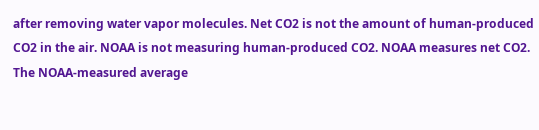after removing water vapor molecules. Net CO2 is not the amount of human-produced CO2 in the air. NOAA is not measuring human-produced CO2. NOAA measures net CO2. The NOAA-measured average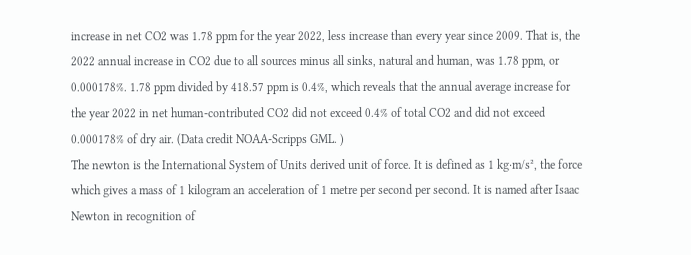increase in net CO2 was 1.78 ppm for the year 2022, less increase than every year since 2009. That is, the 2022 annual increase in CO2 due to all sources minus all sinks, natural and human, was 1.78 ppm, or 0.000178%. 1.78 ppm divided by 418.57 ppm is 0.4%, which reveals that the annual average increase for the year 2022 in net human-contributed CO2 did not exceed 0.4% of total CO2 and did not exceed 0.000178% of dry air. (Data credit NOAA-Scripps GML. )
The newton is the International System of Units derived unit of force. It is defined as 1 kg⋅m/s², the force which gives a mass of 1 kilogram an acceleration of 1 metre per second per second. It is named after Isaac Newton in recognition of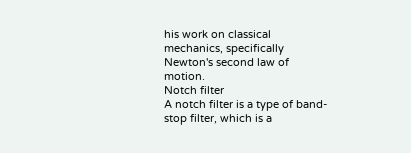his work on classical mechanics, specifically Newton's second law of motion.
Notch filter
A notch filter is a type of band-stop filter, which is a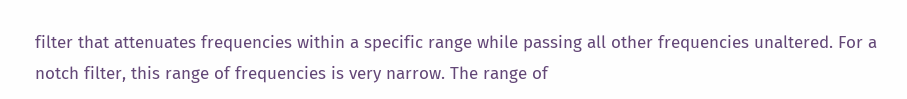filter that attenuates frequencies within a specific range while passing all other frequencies unaltered. For a notch filter, this range of frequencies is very narrow. The range of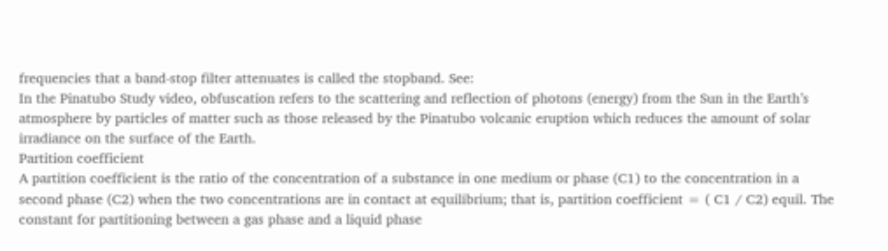frequencies that a band-stop filter attenuates is called the stopband. See:
In the Pinatubo Study video, obfuscation refers to the scattering and reflection of photons (energy) from the Sun in the Earth’s atmosphere by particles of matter such as those released by the Pinatubo volcanic eruption which reduces the amount of solar irradiance on the surface of the Earth.
Partition coefficient
A partition coefficient is the ratio of the concentration of a substance in one medium or phase (C1) to the concentration in a second phase (C2) when the two concentrations are in contact at equilibrium; that is, partition coefficient = ( C1 / C2) equil. The constant for partitioning between a gas phase and a liquid phase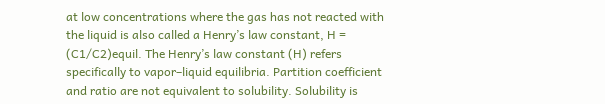at low concentrations where the gas has not reacted with the liquid is also called a Henry’s law constant, H = (C1/C2)equil. The Henry’s law constant (H) refers specifically to vapor–liquid equilibria. Partition coefficient and ratio are not equivalent to solubility. Solubility is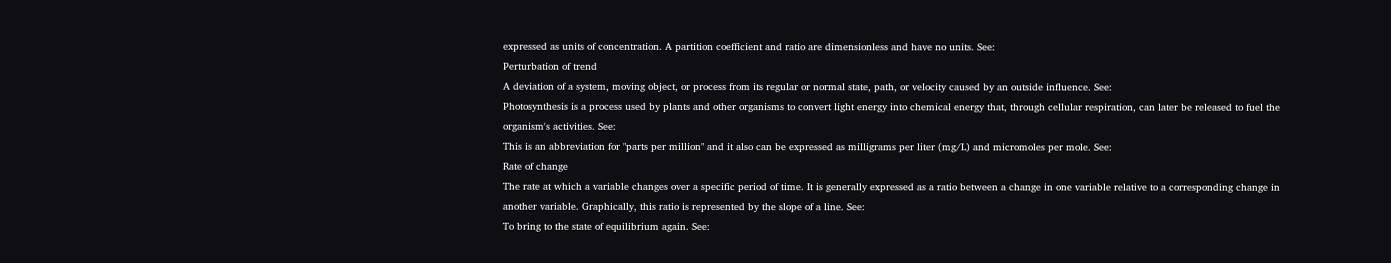expressed as units of concentration. A partition coefficient and ratio are dimensionless and have no units. See:
Perturbation of trend
A deviation of a system, moving object, or process from its regular or normal state, path, or velocity caused by an outside influence. See:
Photosynthesis is a process used by plants and other organisms to convert light energy into chemical energy that, through cellular respiration, can later be released to fuel the organism's activities. See:
This is an abbreviation for "parts per million" and it also can be expressed as milligrams per liter (mg/L) and micromoles per mole. See:
Rate of change
The rate at which a variable changes over a specific period of time. It is generally expressed as a ratio between a change in one variable relative to a corresponding change in another variable. Graphically, this ratio is represented by the slope of a line. See:
To bring to the state of equilibrium again. See: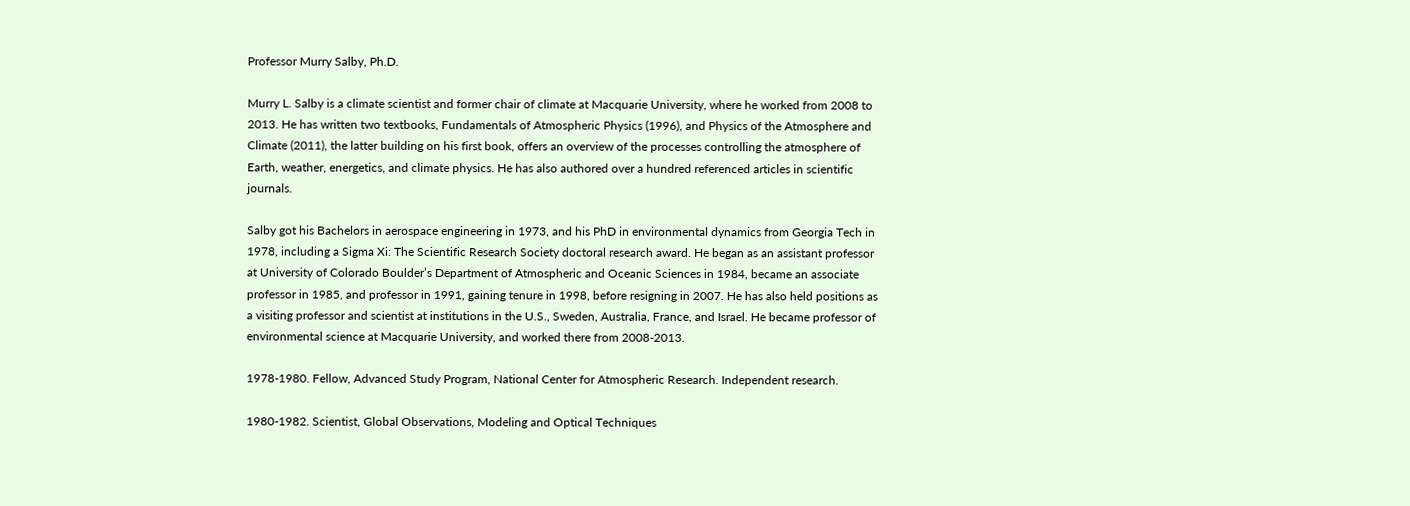Professor Murry Salby, Ph.D.

Murry L. Salby is a climate scientist and former chair of climate at Macquarie University, where he worked from 2008 to 2013. He has written two textbooks, Fundamentals of Atmospheric Physics (1996), and Physics of the Atmosphere and Climate (2011), the latter building on his first book, offers an overview of the processes controlling the atmosphere of Earth, weather, energetics, and climate physics. He has also authored over a hundred referenced articles in scientific journals.

Salby got his Bachelors in aerospace engineering in 1973, and his PhD in environmental dynamics from Georgia Tech in 1978, including a Sigma Xi: The Scientific Research Society doctoral research award. He began as an assistant professor at University of Colorado Boulder’s Department of Atmospheric and Oceanic Sciences in 1984, became an associate professor in 1985, and professor in 1991, gaining tenure in 1998, before resigning in 2007. He has also held positions as a visiting professor and scientist at institutions in the U.S., Sweden, Australia, France, and Israel. He became professor of environmental science at Macquarie University, and worked there from 2008-2013.

1978-1980. Fellow, Advanced Study Program, National Center for Atmospheric Research. Independent research.

1980-1982. Scientist, Global Observations, Modeling and Optical Techniques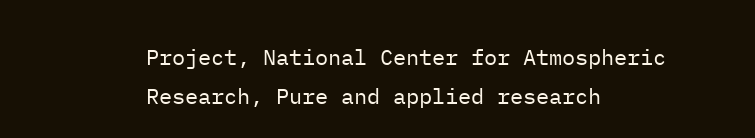Project, National Center for Atmospheric Research, Pure and applied research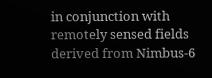in conjunction with remotely sensed fields derived from Nimbus-6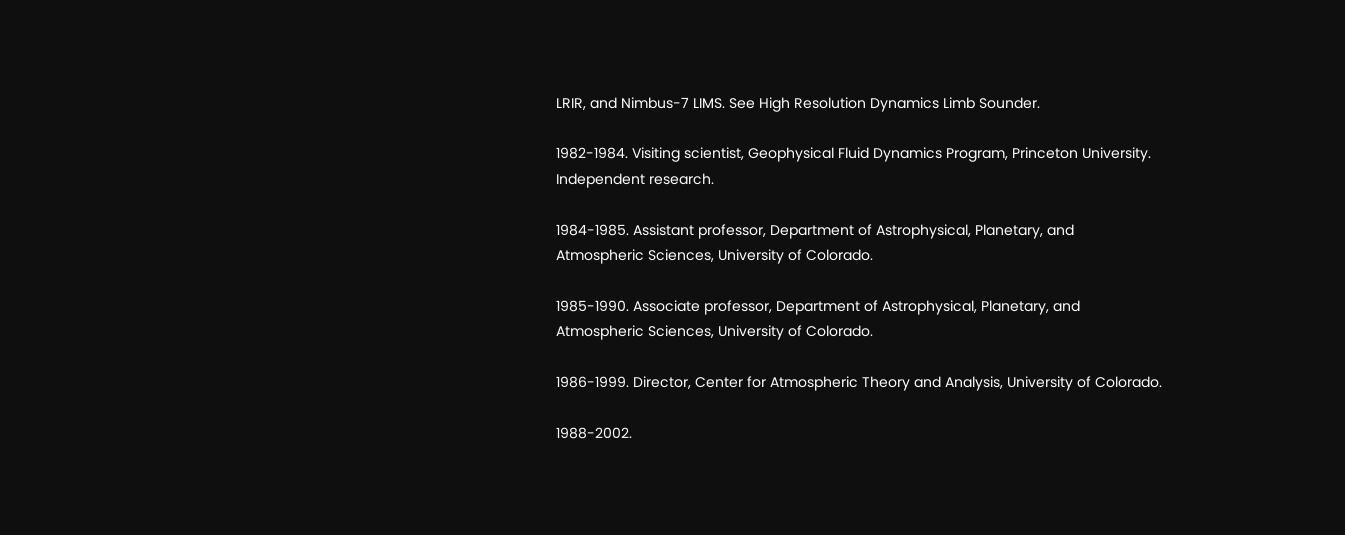LRIR, and Nimbus-7 LIMS. See High Resolution Dynamics Limb Sounder.

1982-1984. Visiting scientist, Geophysical Fluid Dynamics Program, Princeton University. Independent research.

1984-1985. Assistant professor, Department of Astrophysical, Planetary, and Atmospheric Sciences, University of Colorado.

1985-1990. Associate professor, Department of Astrophysical, Planetary, and Atmospheric Sciences, University of Colorado.

1986-1999. Director, Center for Atmospheric Theory and Analysis, University of Colorado.

1988-2002.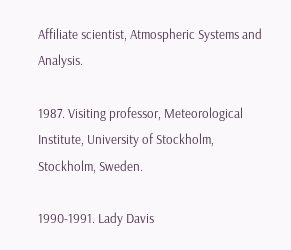Affiliate scientist, Atmospheric Systems and Analysis.

1987. Visiting professor, Meteorological Institute, University of Stockholm, Stockholm, Sweden.

1990-1991. Lady Davis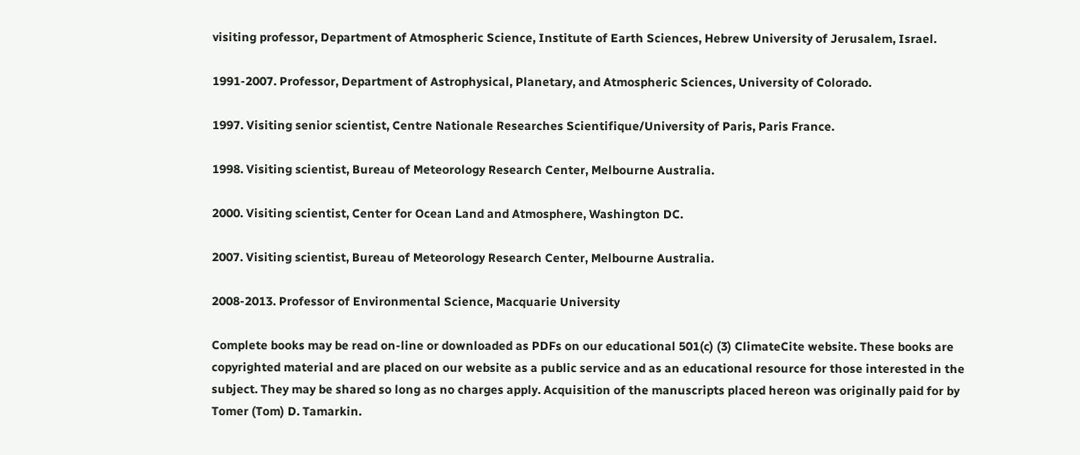visiting professor, Department of Atmospheric Science, Institute of Earth Sciences, Hebrew University of Jerusalem, Israel.

1991-2007. Professor, Department of Astrophysical, Planetary, and Atmospheric Sciences, University of Colorado.

1997. Visiting senior scientist, Centre Nationale Researches Scientifique/University of Paris, Paris France.

1998. Visiting scientist, Bureau of Meteorology Research Center, Melbourne Australia.

2000. Visiting scientist, Center for Ocean Land and Atmosphere, Washington DC.

2007. Visiting scientist, Bureau of Meteorology Research Center, Melbourne Australia.

2008-2013. Professor of Environmental Science, Macquarie University

Complete books may be read on-line or downloaded as PDFs on our educational 501(c) (3) ClimateCite website. These books are copyrighted material and are placed on our website as a public service and as an educational resource for those interested in the subject. They may be shared so long as no charges apply. Acquisition of the manuscripts placed hereon was originally paid for by Tomer (Tom) D. Tamarkin.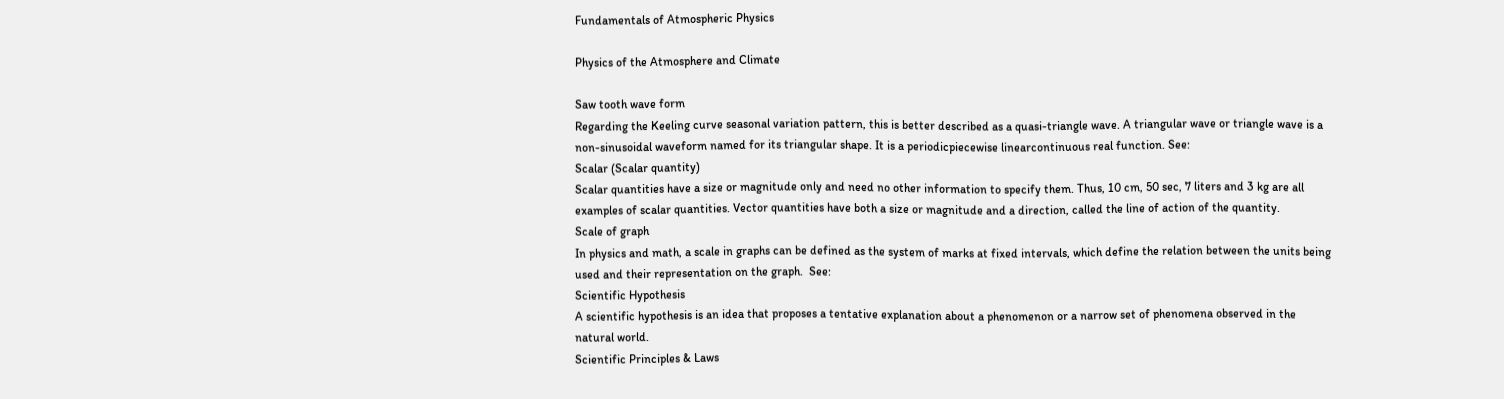Fundamentals of Atmospheric Physics

Physics of the Atmosphere and Climate

Saw tooth wave form
Regarding the Keeling curve seasonal variation pattern, this is better described as a quasi-triangle wave. A triangular wave or triangle wave is a non-sinusoidal waveform named for its triangular shape. It is a periodicpiecewise linearcontinuous real function. See:
Scalar (Scalar quantity)
Scalar quantities have a size or magnitude only and need no other information to specify them. Thus, 10 cm, 50 sec, 7 liters and 3 kg are all examples of scalar quantities. Vector quantities have both a size or magnitude and a direction, called the line of action of the quantity.
Scale of graph
In physics and math, a scale in graphs can be defined as the system of marks at fixed intervals, which define the relation between the units being used and their representation on the graph.  See:
Scientific Hypothesis
A scientific hypothesis is an idea that proposes a tentative explanation about a phenomenon or a narrow set of phenomena observed in the natural world.
Scientific Principles & Laws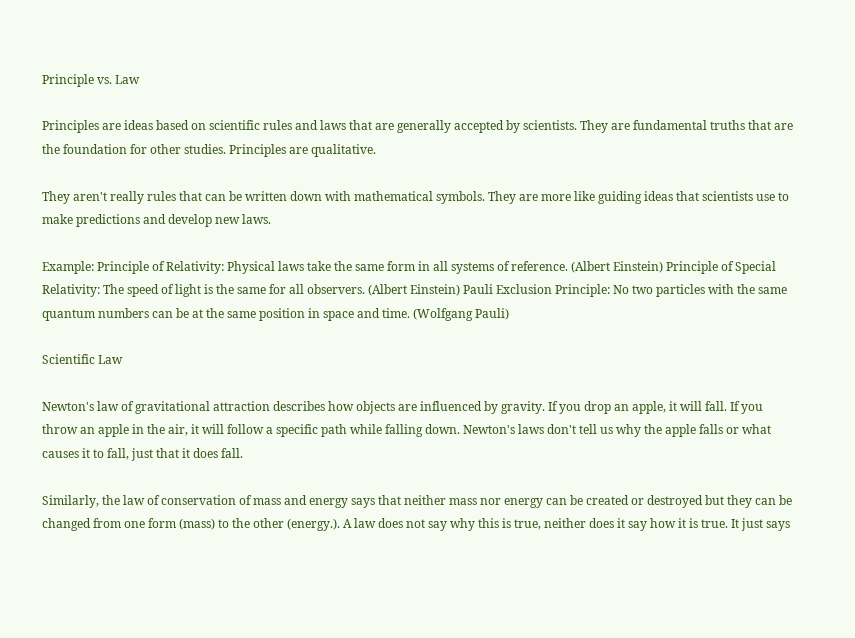Principle vs. Law

Principles are ideas based on scientific rules and laws that are generally accepted by scientists. They are fundamental truths that are the foundation for other studies. Principles are qualitative.

They aren't really rules that can be written down with mathematical symbols. They are more like guiding ideas that scientists use to make predictions and develop new laws.

Example: Principle of Relativity: Physical laws take the same form in all systems of reference. (Albert Einstein) Principle of Special Relativity: The speed of light is the same for all observers. (Albert Einstein) Pauli Exclusion Principle: No two particles with the same quantum numbers can be at the same position in space and time. (Wolfgang Pauli)

Scientific Law

Newton's law of gravitational attraction describes how objects are influenced by gravity. If you drop an apple, it will fall. If you throw an apple in the air, it will follow a specific path while falling down. Newton's laws don't tell us why the apple falls or what causes it to fall, just that it does fall.

Similarly, the law of conservation of mass and energy says that neither mass nor energy can be created or destroyed but they can be changed from one form (mass) to the other (energy.). A law does not say why this is true, neither does it say how it is true. It just says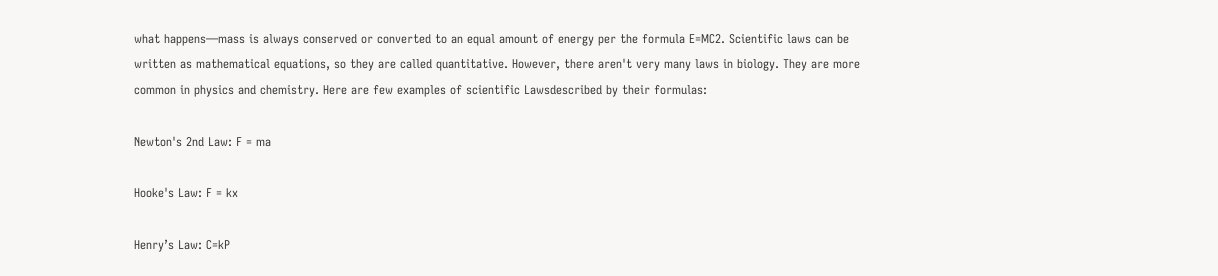what happens—mass is always conserved or converted to an equal amount of energy per the formula E=MC2. Scientific laws can be written as mathematical equations, so they are called quantitative. However, there aren't very many laws in biology. They are more common in physics and chemistry. Here are few examples of scientific Lawsdescribed by their formulas:

Newton's 2nd Law: F = ma

Hooke's Law: F = kx

Henry’s Law: C=kP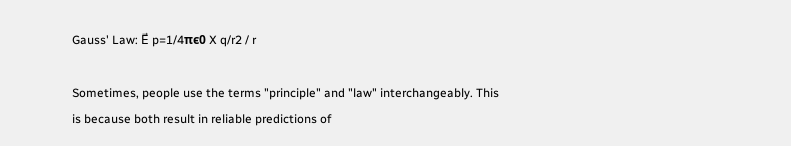Gauss' Law: E⃗ p=1/4πϵ0 X q/r2 / r

Sometimes, people use the terms "principle" and "law" interchangeably. This is because both result in reliable predictions of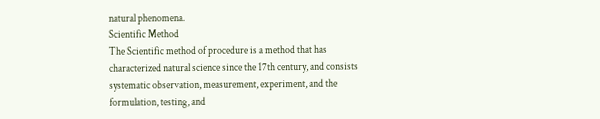natural phenomena.
Scientific Method
The Scientific method of procedure is a method that has characterized natural science since the 17th century, and consists systematic observation, measurement, experiment, and the formulation, testing, and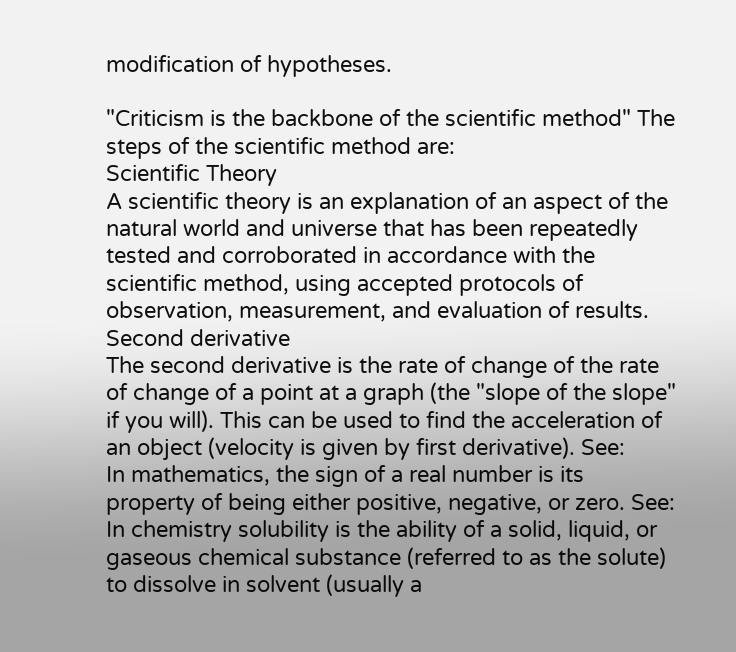modification of hypotheses.

"Criticism is the backbone of the scientific method" The steps of the scientific method are:
Scientific Theory
A scientific theory is an explanation of an aspect of the natural world and universe that has been repeatedly tested and corroborated in accordance with the scientific method, using accepted protocols of observation, measurement, and evaluation of results.
Second derivative
The second derivative is the rate of change of the rate of change of a point at a graph (the "slope of the slope" if you will). This can be used to find the acceleration of an object (velocity is given by first derivative). See:
In mathematics, the sign of a real number is its property of being either positive, negative, or zero. See:
In chemistry solubility is the ability of a solid, liquid, or gaseous chemical substance (referred to as the solute) to dissolve in solvent (usually a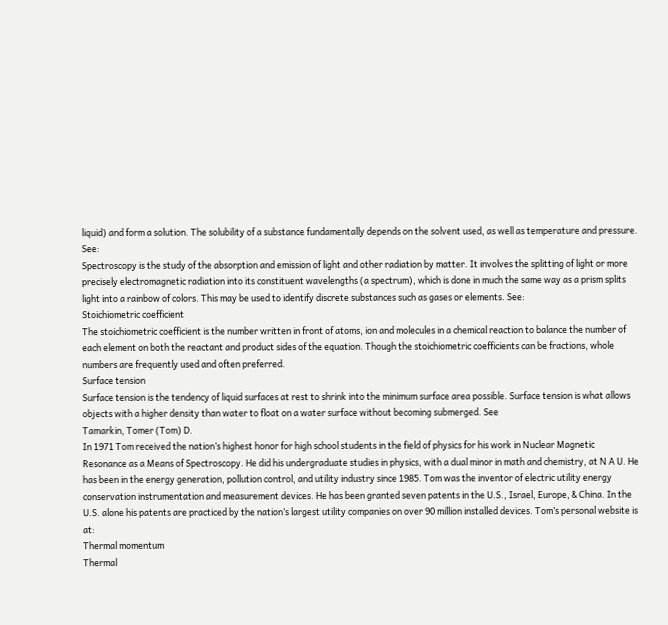liquid) and form a solution. The solubility of a substance fundamentally depends on the solvent used, as well as temperature and pressure. See:
Spectroscopy is the study of the absorption and emission of light and other radiation by matter. It involves the splitting of light or more precisely electromagnetic radiation into its constituent wavelengths (a spectrum), which is done in much the same way as a prism splits light into a rainbow of colors. This may be used to identify discrete substances such as gases or elements. See:
Stoichiometric coefficient
The stoichiometric coefficient is the number written in front of atoms, ion and molecules in a chemical reaction to balance the number of each element on both the reactant and product sides of the equation. Though the stoichiometric coefficients can be fractions, whole numbers are frequently used and often preferred.
Surface tension
Surface tension is the tendency of liquid surfaces at rest to shrink into the minimum surface area possible. Surface tension is what allows objects with a higher density than water to float on a water surface without becoming submerged. See
Tamarkin, Tomer (Tom) D.
In 1971 Tom received the nation’s highest honor for high school students in the field of physics for his work in Nuclear Magnetic Resonance as a Means of Spectroscopy. He did his undergraduate studies in physics, with a dual minor in math and chemistry, at N A U. He has been in the energy generation, pollution control, and utility industry since 1985. Tom was the inventor of electric utility energy conservation instrumentation and measurement devices. He has been granted seven patents in the U.S., Israel, Europe, & China. In the U.S. alone his patents are practiced by the nation’s largest utility companies on over 90 million installed devices. Tom’s personal website is at:
Thermal momentum
Thermal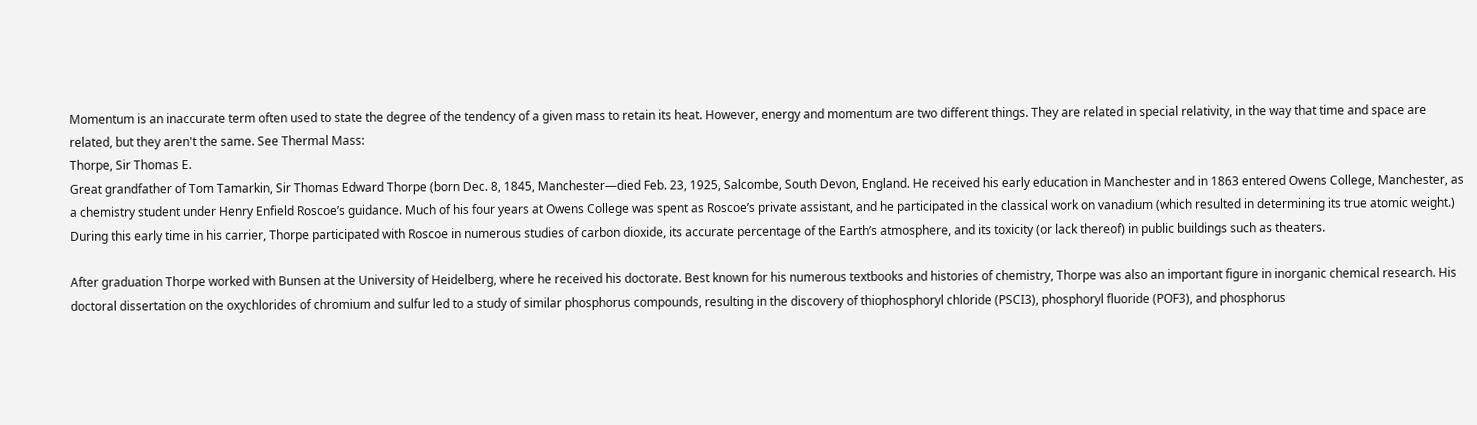Momentum is an inaccurate term often used to state the degree of the tendency of a given mass to retain its heat. However, energy and momentum are two different things. They are related in special relativity, in the way that time and space are related, but they aren't the same. See Thermal Mass:
Thorpe, Sir Thomas E.
Great grandfather of Tom Tamarkin, Sir Thomas Edward Thorpe (born Dec. 8, 1845, Manchester—died Feb. 23, 1925, Salcombe, South Devon, England. He received his early education in Manchester and in 1863 entered Owens College, Manchester, as a chemistry student under Henry Enfield Roscoe’s guidance. Much of his four years at Owens College was spent as Roscoe’s private assistant, and he participated in the classical work on vanadium (which resulted in determining its true atomic weight.) During this early time in his carrier, Thorpe participated with Roscoe in numerous studies of carbon dioxide, its accurate percentage of the Earth’s atmosphere, and its toxicity (or lack thereof) in public buildings such as theaters.

After graduation Thorpe worked with Bunsen at the University of Heidelberg, where he received his doctorate. Best known for his numerous textbooks and histories of chemistry, Thorpe was also an important figure in inorganic chemical research. His doctoral dissertation on the oxychlorides of chromium and sulfur led to a study of similar phosphorus compounds, resulting in the discovery of thiophosphoryl chloride (PSCI3), phosphoryl fluoride (POF3), and phosphorus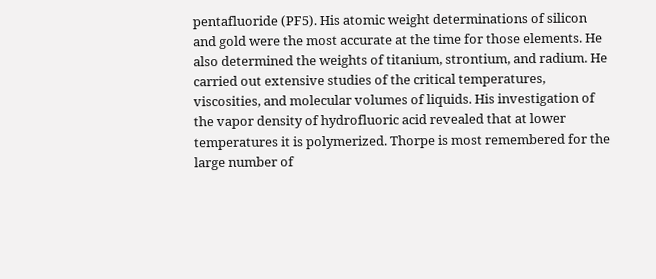pentafluoride (PF5). His atomic weight determinations of silicon and gold were the most accurate at the time for those elements. He also determined the weights of titanium, strontium, and radium. He carried out extensive studies of the critical temperatures, viscosities, and molecular volumes of liquids. His investigation of the vapor density of hydrofluoric acid revealed that at lower temperatures it is polymerized. Thorpe is most remembered for the large number of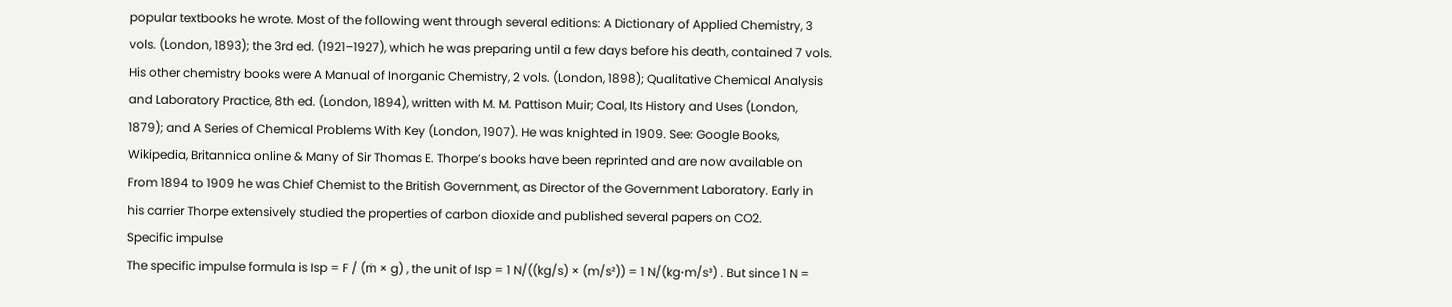popular textbooks he wrote. Most of the following went through several editions: A Dictionary of Applied Chemistry, 3 vols. (London, 1893); the 3rd ed. (1921–1927), which he was preparing until a few days before his death, contained 7 vols. His other chemistry books were A Manual of Inorganic Chemistry, 2 vols. (London, 1898); Qualitative Chemical Analysis and Laboratory Practice, 8th ed. (London, 1894), written with M. M. Pattison Muir; Coal, Its History and Uses (London, 1879); and A Series of Chemical Problems With Key (London, 1907). He was knighted in 1909. See: Google Books, Wikipedia, Britannica online & Many of Sir Thomas E. Thorpe’s books have been reprinted and are now available on From 1894 to 1909 he was Chief Chemist to the British Government, as Director of the Government Laboratory. Early in his carrier Thorpe extensively studied the properties of carbon dioxide and published several papers on CO2.
Specific impulse
The specific impulse formula is Isp = F / (ṁ × g) , the unit of Isp = 1 N/((kg/s) × (m/s²)) = 1 N/(kg⋅m/s³) . But since 1 N =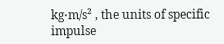kg⋅m/s² , the units of specific impulse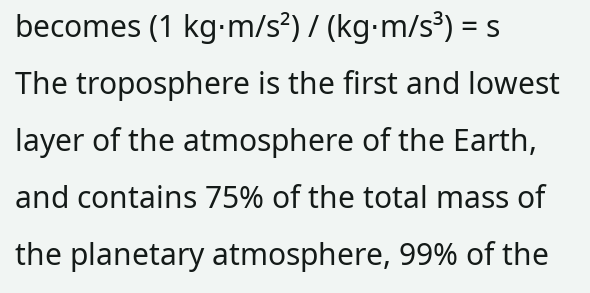becomes (1 kg⋅m/s²) / (kg⋅m/s³) = s
The troposphere is the first and lowest layer of the atmosphere of the Earth, and contains 75% of the total mass of the planetary atmosphere, 99% of the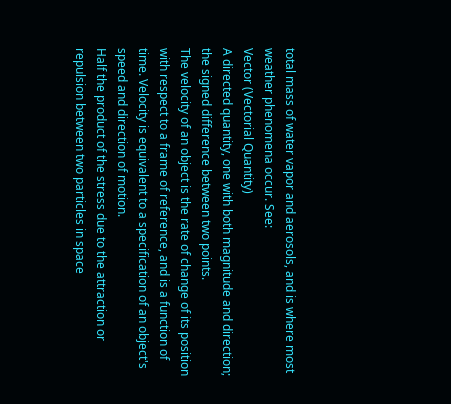total mass of water vapor and aerosols, and is where most weather phenomena occur. See:
Vector (Vectorial Quantity)
A directed quantity, one with both magnitude and direction; the signed difference between two points.
The velocity of an object is the rate of change of its position with respect to a frame of reference, and is a function of time. Velocity is equivalent to a specification of an object's speed and direction of motion.
Half the product of the stress due to the attraction or repulsion between two particles in space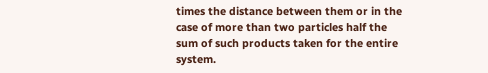times the distance between them or in the case of more than two particles half the sum of such products taken for the entire system.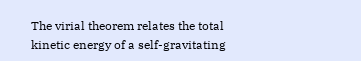The virial theorem relates the total kinetic energy of a self-gravitating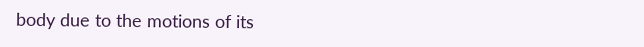body due to the motions of its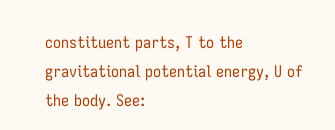constituent parts, T to the gravitational potential energy, U of the body. See: